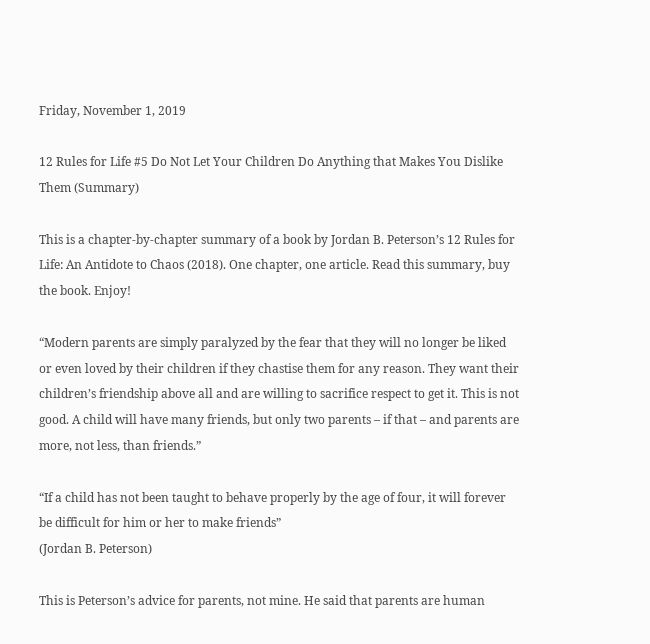Friday, November 1, 2019

12 Rules for Life #5 Do Not Let Your Children Do Anything that Makes You Dislike Them (Summary)

This is a chapter-by-chapter summary of a book by Jordan B. Peterson’s 12 Rules for Life: An Antidote to Chaos (2018). One chapter, one article. Read this summary, buy the book. Enjoy!

“Modern parents are simply paralyzed by the fear that they will no longer be liked or even loved by their children if they chastise them for any reason. They want their children’s friendship above all and are willing to sacrifice respect to get it. This is not good. A child will have many friends, but only two parents – if that – and parents are more, not less, than friends.”

“If a child has not been taught to behave properly by the age of four, it will forever be difficult for him or her to make friends”
(Jordan B. Peterson)

This is Peterson’s advice for parents, not mine. He said that parents are human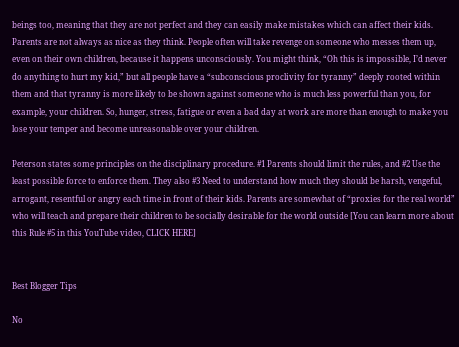beings too, meaning that they are not perfect and they can easily make mistakes which can affect their kids. Parents are not always as nice as they think. People often will take revenge on someone who messes them up, even on their own children, because it happens unconsciously. You might think, “Oh this is impossible, I’d never do anything to hurt my kid,” but all people have a “subconscious proclivity for tyranny” deeply rooted within them and that tyranny is more likely to be shown against someone who is much less powerful than you, for example, your children. So, hunger, stress, fatigue or even a bad day at work are more than enough to make you lose your temper and become unreasonable over your children.

Peterson states some principles on the disciplinary procedure. #1 Parents should limit the rules, and #2 Use the least possible force to enforce them. They also #3 Need to understand how much they should be harsh, vengeful, arrogant, resentful or angry each time in front of their kids. Parents are somewhat of “proxies for the real world” who will teach and prepare their children to be socially desirable for the world outside [You can learn more about this Rule #5 in this YouTube video, CLICK HERE]


Best Blogger Tips

No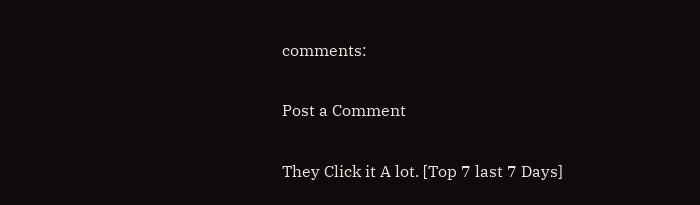comments:

Post a Comment

They Click it A lot. [Top 7 last 7 Days]